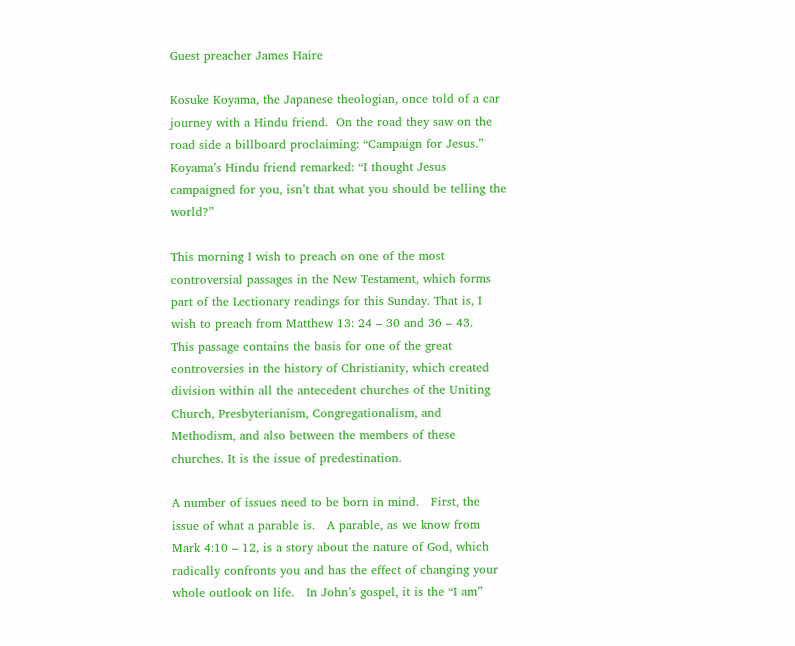Guest preacher James Haire

Kosuke Koyama, the Japanese theologian, once told of a car journey with a Hindu friend.  On the road they saw on the road side a billboard proclaiming: “Campaign for Jesus.”  Koyama’s Hindu friend remarked: “I thought Jesus campaigned for you, isn’t that what you should be telling the world?”

This morning I wish to preach on one of the most controversial passages in the New Testament, which forms part of the Lectionary readings for this Sunday. That is, I wish to preach from Matthew 13: 24 – 30 and 36 – 43.   This passage contains the basis for one of the great controversies in the history of Christianity, which created division within all the antecedent churches of the Uniting Church, Presbyterianism, Congregationalism, and Methodism, and also between the members of these churches. It is the issue of predestination.

A number of issues need to be born in mind.   First, the issue of what a parable is.   A parable, as we know from Mark 4:10 – 12, is a story about the nature of God, which radically confronts you and has the effect of changing your whole outlook on life.   In John’s gospel, it is the “I am”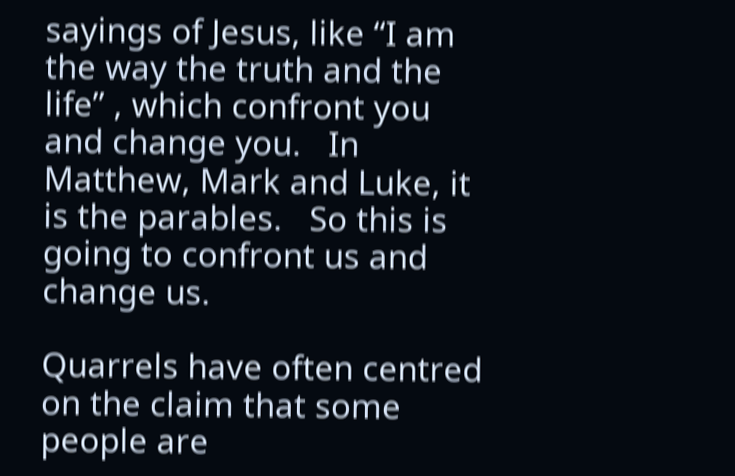sayings of Jesus, like “I am the way the truth and the life” , which confront you and change you.   In Matthew, Mark and Luke, it is the parables.   So this is going to confront us and change us.

Quarrels have often centred on the claim that some people are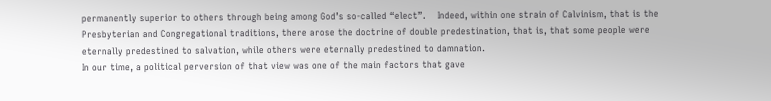permanently superior to others through being among God’s so-called “elect”.    Indeed, within one strain of Calvinism, that is the Presbyterian and Congregational traditions, there arose the doctrine of double predestination, that is, that some people were eternally predestined to salvation, while others were eternally predestined to damnation.
In our time, a political perversion of that view was one of the main factors that gave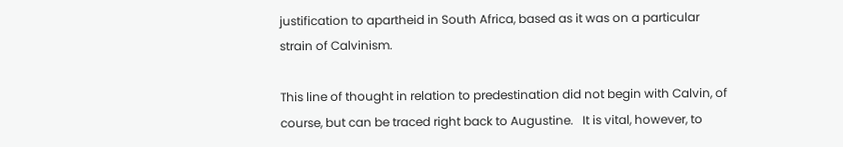justification to apartheid in South Africa, based as it was on a particular strain of Calvinism.

This line of thought in relation to predestination did not begin with Calvin, of course, but can be traced right back to Augustine.   It is vital, however, to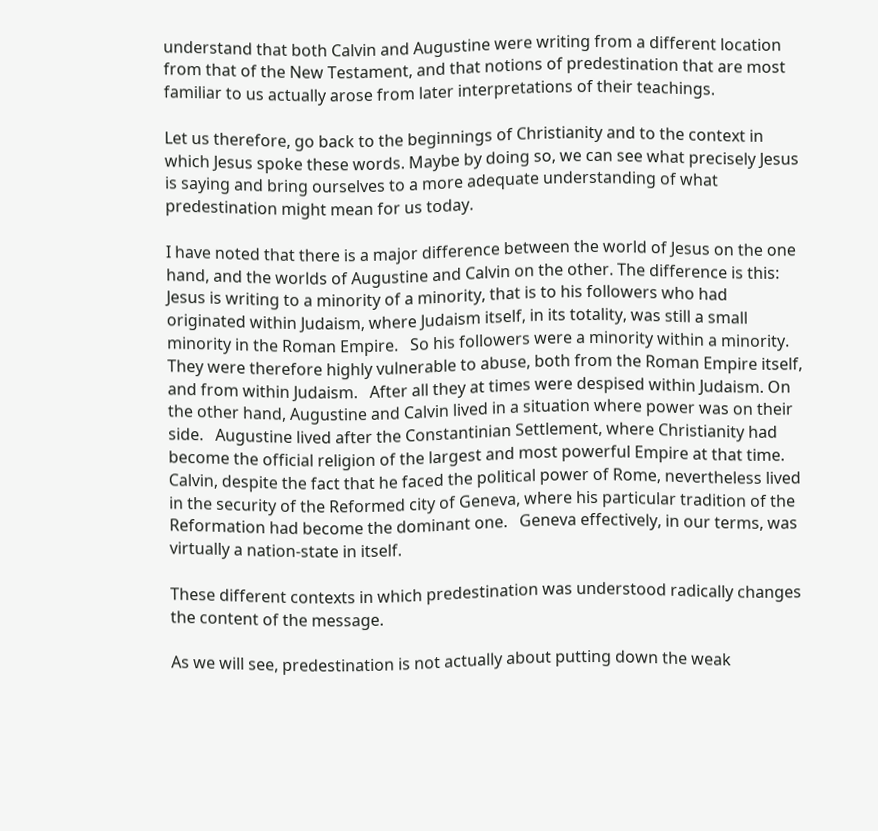understand that both Calvin and Augustine were writing from a different location from that of the New Testament, and that notions of predestination that are most familiar to us actually arose from later interpretations of their teachings.

Let us therefore, go back to the beginnings of Christianity and to the context in which Jesus spoke these words. Maybe by doing so, we can see what precisely Jesus is saying and bring ourselves to a more adequate understanding of what predestination might mean for us today.

I have noted that there is a major difference between the world of Jesus on the one hand, and the worlds of Augustine and Calvin on the other. The difference is this: Jesus is writing to a minority of a minority, that is to his followers who had originated within Judaism, where Judaism itself, in its totality, was still a small minority in the Roman Empire.   So his followers were a minority within a minority.   They were therefore highly vulnerable to abuse, both from the Roman Empire itself, and from within Judaism.   After all they at times were despised within Judaism. On the other hand, Augustine and Calvin lived in a situation where power was on their side.   Augustine lived after the Constantinian Settlement, where Christianity had become the official religion of the largest and most powerful Empire at that time.   Calvin, despite the fact that he faced the political power of Rome, nevertheless lived in the security of the Reformed city of Geneva, where his particular tradition of the Reformation had become the dominant one.   Geneva effectively, in our terms, was virtually a nation-state in itself.

These different contexts in which predestination was understood radically changes the content of the message.

As we will see, predestination is not actually about putting down the weak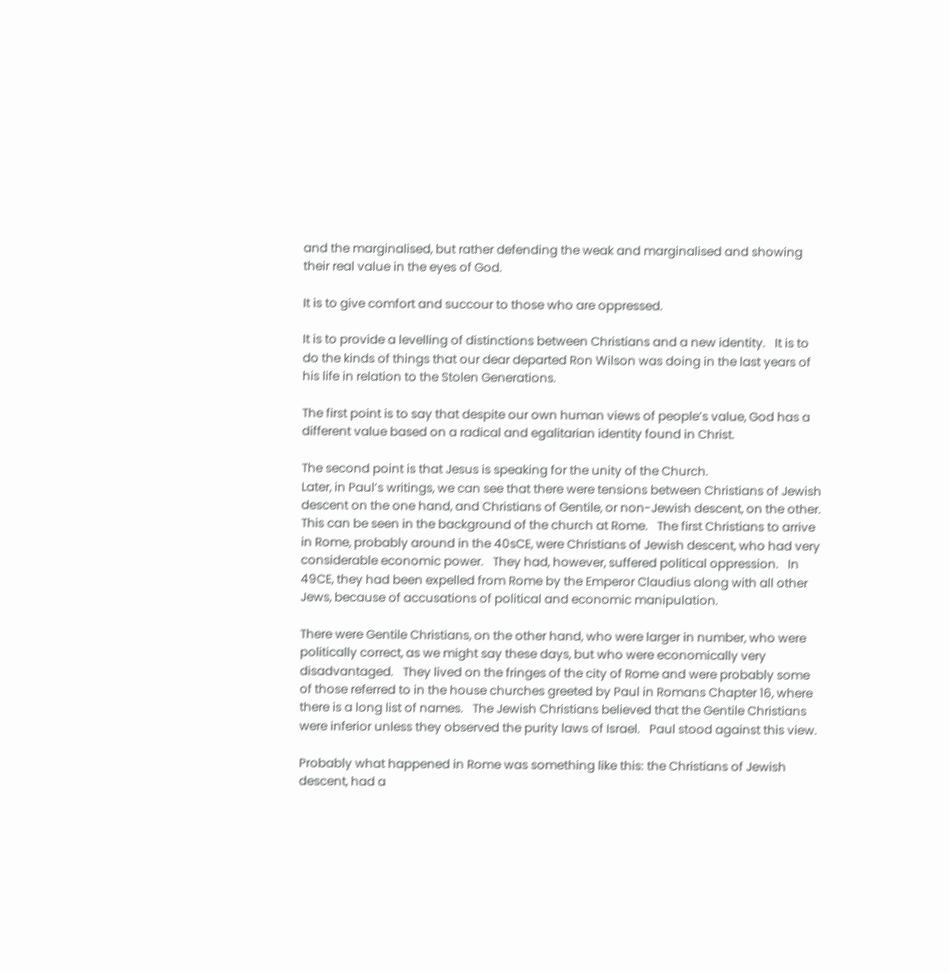and the marginalised, but rather defending the weak and marginalised and showing their real value in the eyes of God.

It is to give comfort and succour to those who are oppressed.

It is to provide a levelling of distinctions between Christians and a new identity.   It is to do the kinds of things that our dear departed Ron Wilson was doing in the last years of his life in relation to the Stolen Generations.

The first point is to say that despite our own human views of people’s value, God has a different value based on a radical and egalitarian identity found in Christ.

The second point is that Jesus is speaking for the unity of the Church.
Later, in Paul’s writings, we can see that there were tensions between Christians of Jewish descent on the one hand, and Christians of Gentile, or non-Jewish descent, on the other.   This can be seen in the background of the church at Rome.   The first Christians to arrive in Rome, probably around in the 40sCE, were Christians of Jewish descent, who had very considerable economic power.   They had, however, suffered political oppression.   In 49CE, they had been expelled from Rome by the Emperor Claudius along with all other Jews, because of accusations of political and economic manipulation.

There were Gentile Christians, on the other hand, who were larger in number, who were politically correct, as we might say these days, but who were economically very disadvantaged.   They lived on the fringes of the city of Rome and were probably some of those referred to in the house churches greeted by Paul in Romans Chapter 16, where there is a long list of names.   The Jewish Christians believed that the Gentile Christians were inferior unless they observed the purity laws of Israel.   Paul stood against this view.

Probably what happened in Rome was something like this: the Christians of Jewish descent, had a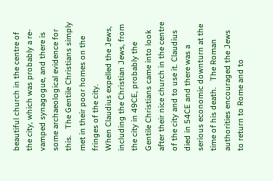beautiful church in the centre of the city, which was probably a re-vamped synagogue, and there is some archaeological evidence for this.   The Gentile Christians simply met in their poor homes on the fringes of the city.
When Claudius expelled the Jews, including the Christian Jews, from the city in 49CE, probably the Gentile Christians came into look after their nice church in the centre of the city and to use it. Claudius died in 54CE and there was a serious economic downturn at the time of his death.   The Roman authorities encouraged the Jews to return to Rome and to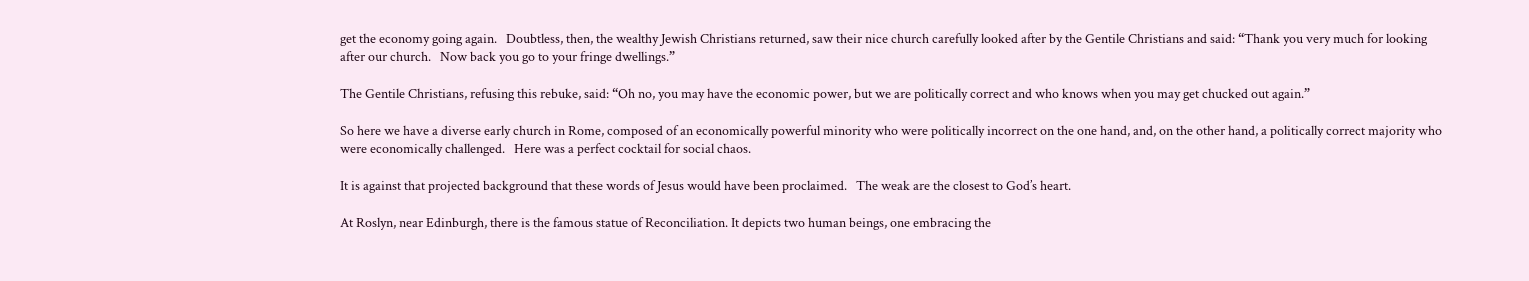get the economy going again.   Doubtless, then, the wealthy Jewish Christians returned, saw their nice church carefully looked after by the Gentile Christians and said: “Thank you very much for looking after our church.   Now back you go to your fringe dwellings.”

The Gentile Christians, refusing this rebuke, said: “Oh no, you may have the economic power, but we are politically correct and who knows when you may get chucked out again.”

So here we have a diverse early church in Rome, composed of an economically powerful minority who were politically incorrect on the one hand, and, on the other hand, a politically correct majority who were economically challenged.   Here was a perfect cocktail for social chaos.

It is against that projected background that these words of Jesus would have been proclaimed.   The weak are the closest to God’s heart.

At Roslyn, near Edinburgh, there is the famous statue of Reconciliation. It depicts two human beings, one embracing the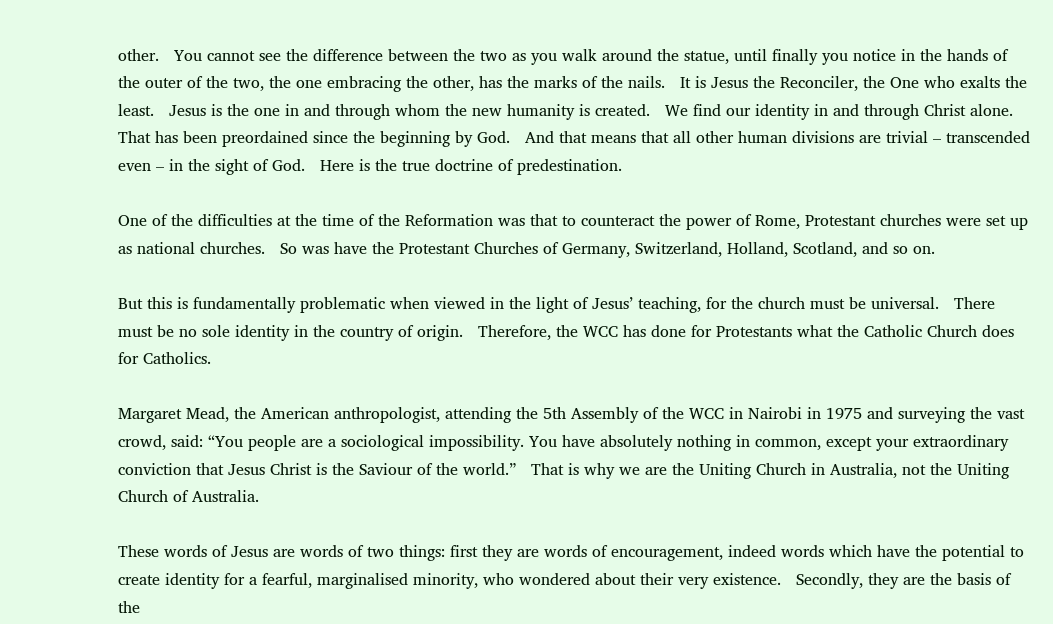other.   You cannot see the difference between the two as you walk around the statue, until finally you notice in the hands of the outer of the two, the one embracing the other, has the marks of the nails.   It is Jesus the Reconciler, the One who exalts the least.   Jesus is the one in and through whom the new humanity is created.   We find our identity in and through Christ alone.   That has been preordained since the beginning by God.   And that means that all other human divisions are trivial – transcended even – in the sight of God.   Here is the true doctrine of predestination.

One of the difficulties at the time of the Reformation was that to counteract the power of Rome, Protestant churches were set up as national churches.   So was have the Protestant Churches of Germany, Switzerland, Holland, Scotland, and so on.

But this is fundamentally problematic when viewed in the light of Jesus’ teaching, for the church must be universal.   There must be no sole identity in the country of origin.   Therefore, the WCC has done for Protestants what the Catholic Church does for Catholics.

Margaret Mead, the American anthropologist, attending the 5th Assembly of the WCC in Nairobi in 1975 and surveying the vast crowd, said: “You people are a sociological impossibility. You have absolutely nothing in common, except your extraordinary conviction that Jesus Christ is the Saviour of the world.”   That is why we are the Uniting Church in Australia, not the Uniting Church of Australia.

These words of Jesus are words of two things: first they are words of encouragement, indeed words which have the potential to create identity for a fearful, marginalised minority, who wondered about their very existence.   Secondly, they are the basis of the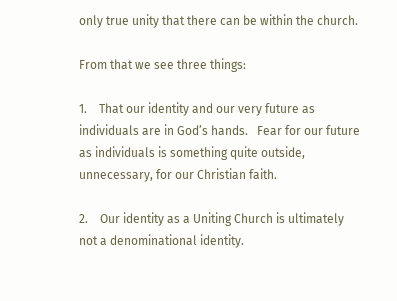only true unity that there can be within the church.

From that we see three things:

1.    That our identity and our very future as individuals are in God’s hands.   Fear for our future as individuals is something quite outside, unnecessary, for our Christian faith.

2.    Our identity as a Uniting Church is ultimately not a denominational identity.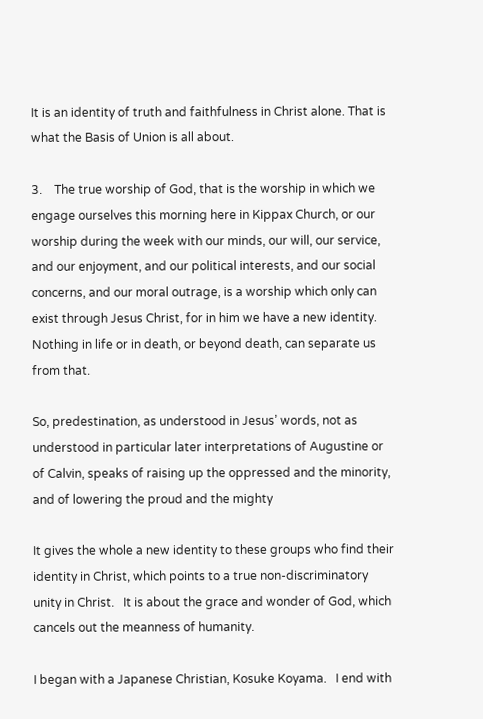It is an identity of truth and faithfulness in Christ alone. That is what the Basis of Union is all about.

3.    The true worship of God, that is the worship in which we engage ourselves this morning here in Kippax Church, or our worship during the week with our minds, our will, our service, and our enjoyment, and our political interests, and our social concerns, and our moral outrage, is a worship which only can exist through Jesus Christ, for in him we have a new identity. Nothing in life or in death, or beyond death, can separate us from that.

So, predestination, as understood in Jesus’ words, not as understood in particular later interpretations of Augustine or of Calvin, speaks of raising up the oppressed and the minority, and of lowering the proud and the mighty

It gives the whole a new identity to these groups who find their identity in Christ, which points to a true non-discriminatory unity in Christ.   It is about the grace and wonder of God, which cancels out the meanness of humanity.

I began with a Japanese Christian, Kosuke Koyama.   I end with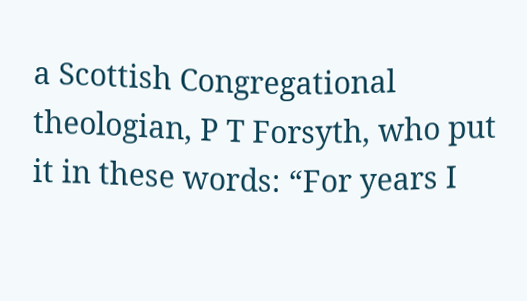a Scottish Congregational theologian, P T Forsyth, who put it in these words: “For years I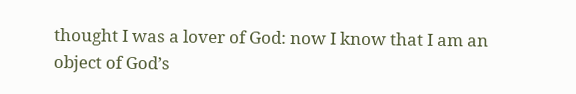thought I was a lover of God: now I know that I am an object of God’s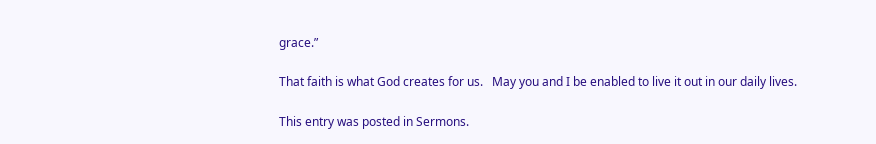grace.”

That faith is what God creates for us.   May you and I be enabled to live it out in our daily lives.

This entry was posted in Sermons.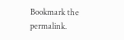Bookmark the permalink.